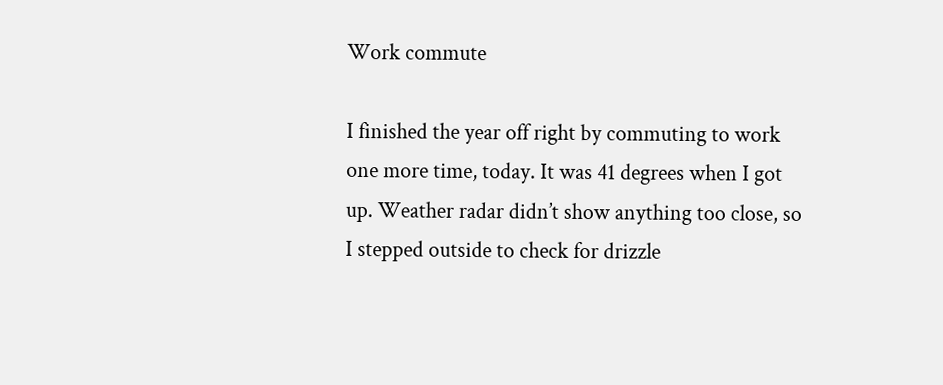Work commute

I finished the year off right by commuting to work one more time, today. It was 41 degrees when I got up. Weather radar didn’t show anything too close, so I stepped outside to check for drizzle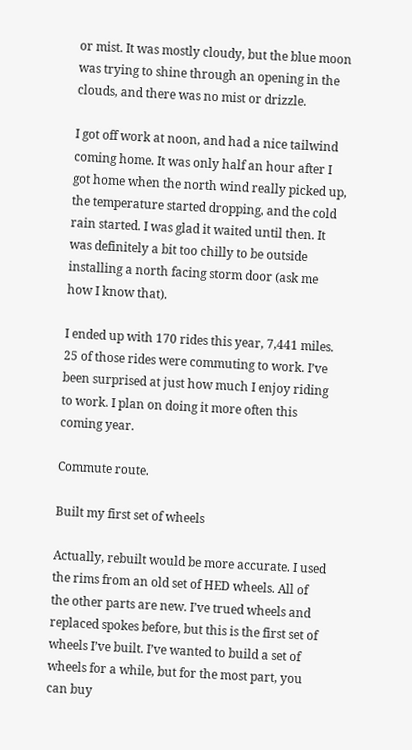or mist. It was mostly cloudy, but the blue moon was trying to shine through an opening in the clouds, and there was no mist or drizzle.

I got off work at noon, and had a nice tailwind coming home. It was only half an hour after I got home when the north wind really picked up, the temperature started dropping, and the cold rain started. I was glad it waited until then. It was definitely a bit too chilly to be outside installing a north facing storm door (ask me how I know that).

I ended up with 170 rides this year, 7,441 miles. 25 of those rides were commuting to work. I’ve been surprised at just how much I enjoy riding to work. I plan on doing it more often this coming year.

Commute route.

Built my first set of wheels

Actually, rebuilt would be more accurate. I used the rims from an old set of HED wheels. All of the other parts are new. I’ve trued wheels and replaced spokes before, but this is the first set of wheels I’ve built. I’ve wanted to build a set of wheels for a while, but for the most part, you can buy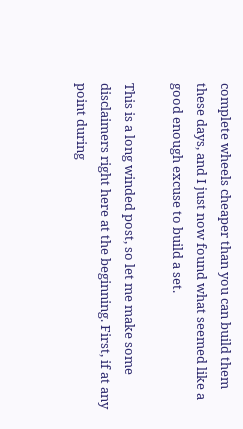complete wheels cheaper than you can build them these days, and I just now found what seemed like a good enough excuse to build a set.

This is a long winded post, so let me make some disclaimers right here at the beginning. First, if at any point during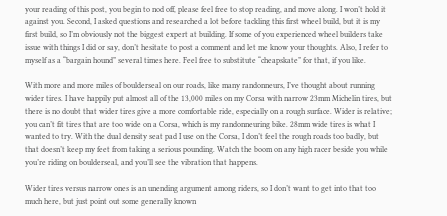your reading of this post, you begin to nod off, please feel free to stop reading, and move along. I won’t hold it against you. Second, I asked questions and researched a lot before tackling this first wheel build, but it is my first build, so I’m obviously not the biggest expert at building. If some of you experienced wheel builders take issue with things I did or say, don’t hesitate to post a comment and let me know your thoughts. Also, I refer to myself as a “bargain hound” several times here. Feel free to substitute “cheapskate” for that, if you like.

With more and more miles of boulderseal on our roads, like many randonneurs, I’ve thought about running wider tires. I have happily put almost all of the 13,000 miles on my Corsa with narrow 23mm Michelin tires, but there is no doubt that wider tires give a more comfortable ride, especially on a rough surface. Wider is relative; you can’t fit tires that are too wide on a Corsa, which is my randonneuring bike. 28mm wide tires is what I wanted to try. With the dual density seat pad I use on the Corsa, I don’t feel the rough roads too badly, but that doesn’t keep my feet from taking a serious pounding. Watch the boom on any high racer beside you while you’re riding on boulderseal, and you’ll see the vibration that happens.

Wider tires versus narrow ones is an unending argument among riders, so I don’t want to get into that too much here, but just point out some generally known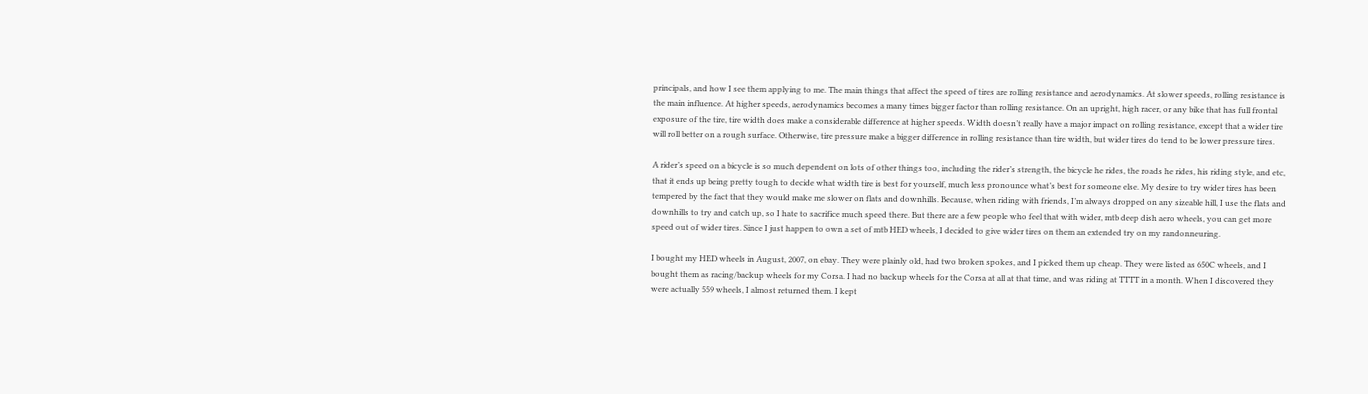principals, and how I see them applying to me. The main things that affect the speed of tires are rolling resistance and aerodynamics. At slower speeds, rolling resistance is the main influence. At higher speeds, aerodynamics becomes a many times bigger factor than rolling resistance. On an upright, high racer, or any bike that has full frontal exposure of the tire, tire width does make a considerable difference at higher speeds. Width doesn’t really have a major impact on rolling resistance, except that a wider tire will roll better on a rough surface. Otherwise, tire pressure make a bigger difference in rolling resistance than tire width, but wider tires do tend to be lower pressure tires.

A rider’s speed on a bicycle is so much dependent on lots of other things too, including the rider’s strength, the bicycle he rides, the roads he rides, his riding style, and etc, that it ends up being pretty tough to decide what width tire is best for yourself, much less pronounce what’s best for someone else. My desire to try wider tires has been tempered by the fact that they would make me slower on flats and downhills. Because, when riding with friends, I’m always dropped on any sizeable hill, I use the flats and downhills to try and catch up, so I hate to sacrifice much speed there. But there are a few people who feel that with wider, mtb deep dish aero wheels, you can get more speed out of wider tires. Since I just happen to own a set of mtb HED wheels, I decided to give wider tires on them an extended try on my randonneuring.

I bought my HED wheels in August, 2007, on ebay. They were plainly old, had two broken spokes, and I picked them up cheap. They were listed as 650C wheels, and I bought them as racing/backup wheels for my Corsa. I had no backup wheels for the Corsa at all at that time, and was riding at TTTT in a month. When I discovered they were actually 559 wheels, I almost returned them. I kept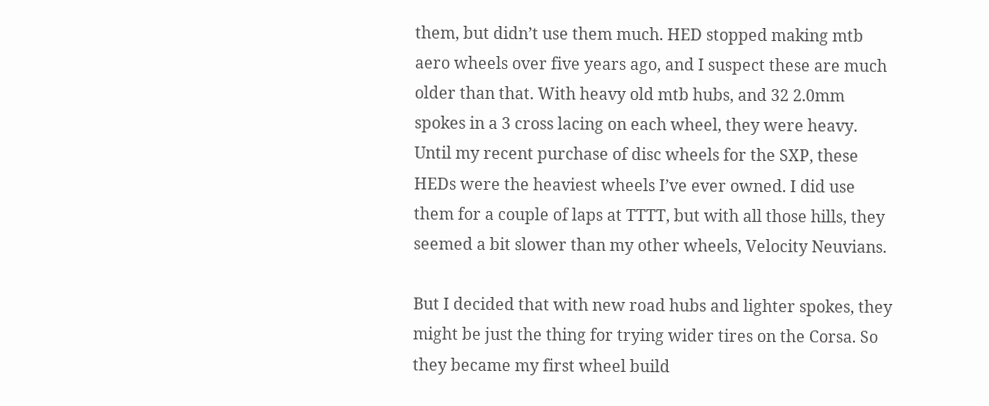them, but didn’t use them much. HED stopped making mtb aero wheels over five years ago, and I suspect these are much older than that. With heavy old mtb hubs, and 32 2.0mm spokes in a 3 cross lacing on each wheel, they were heavy. Until my recent purchase of disc wheels for the SXP, these HEDs were the heaviest wheels I’ve ever owned. I did use them for a couple of laps at TTTT, but with all those hills, they seemed a bit slower than my other wheels, Velocity Neuvians.

But I decided that with new road hubs and lighter spokes, they might be just the thing for trying wider tires on the Corsa. So they became my first wheel build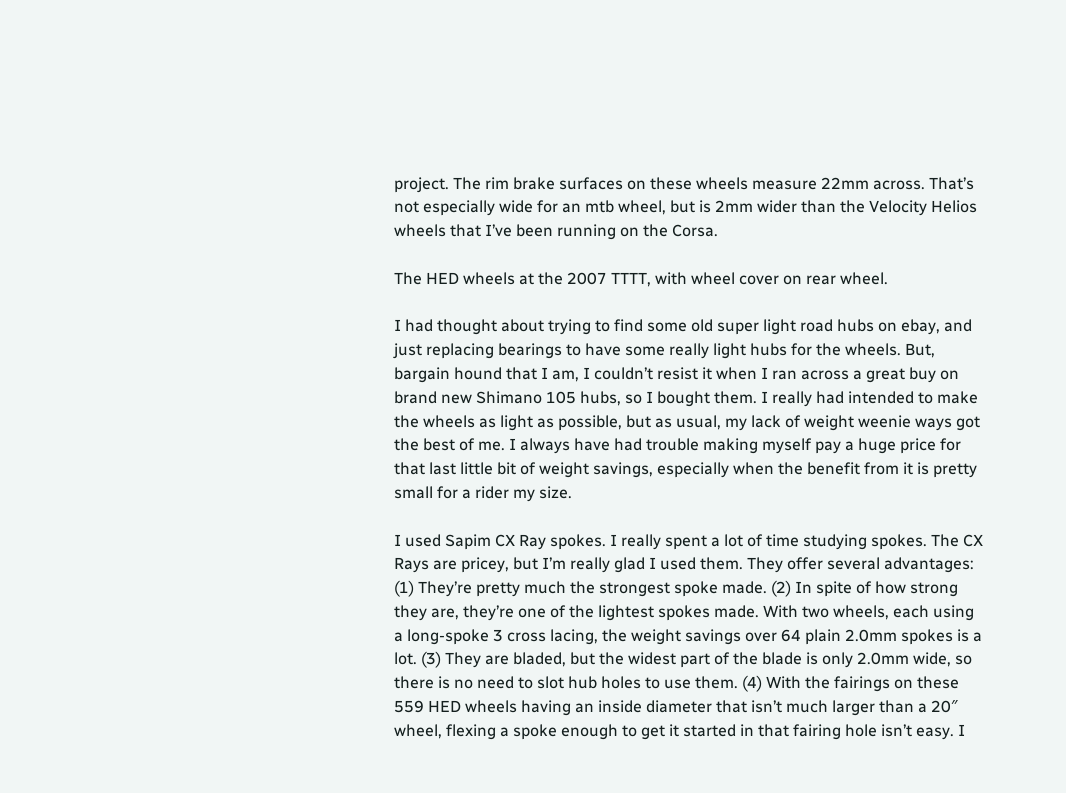project. The rim brake surfaces on these wheels measure 22mm across. That’s not especially wide for an mtb wheel, but is 2mm wider than the Velocity Helios wheels that I’ve been running on the Corsa.

The HED wheels at the 2007 TTTT, with wheel cover on rear wheel.

I had thought about trying to find some old super light road hubs on ebay, and just replacing bearings to have some really light hubs for the wheels. But, bargain hound that I am, I couldn’t resist it when I ran across a great buy on brand new Shimano 105 hubs, so I bought them. I really had intended to make the wheels as light as possible, but as usual, my lack of weight weenie ways got the best of me. I always have had trouble making myself pay a huge price for that last little bit of weight savings, especially when the benefit from it is pretty small for a rider my size.

I used Sapim CX Ray spokes. I really spent a lot of time studying spokes. The CX Rays are pricey, but I’m really glad I used them. They offer several advantages: (1) They’re pretty much the strongest spoke made. (2) In spite of how strong they are, they’re one of the lightest spokes made. With two wheels, each using a long-spoke 3 cross lacing, the weight savings over 64 plain 2.0mm spokes is a lot. (3) They are bladed, but the widest part of the blade is only 2.0mm wide, so there is no need to slot hub holes to use them. (4) With the fairings on these 559 HED wheels having an inside diameter that isn’t much larger than a 20″ wheel, flexing a spoke enough to get it started in that fairing hole isn’t easy. I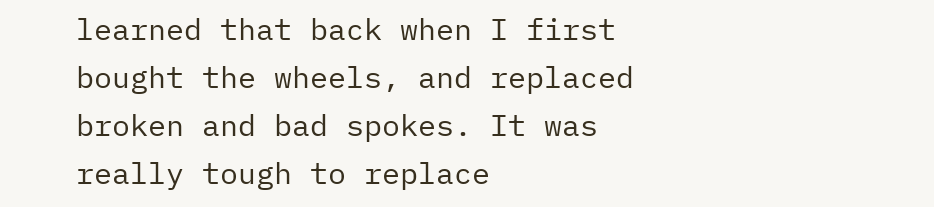learned that back when I first bought the wheels, and replaced broken and bad spokes. It was really tough to replace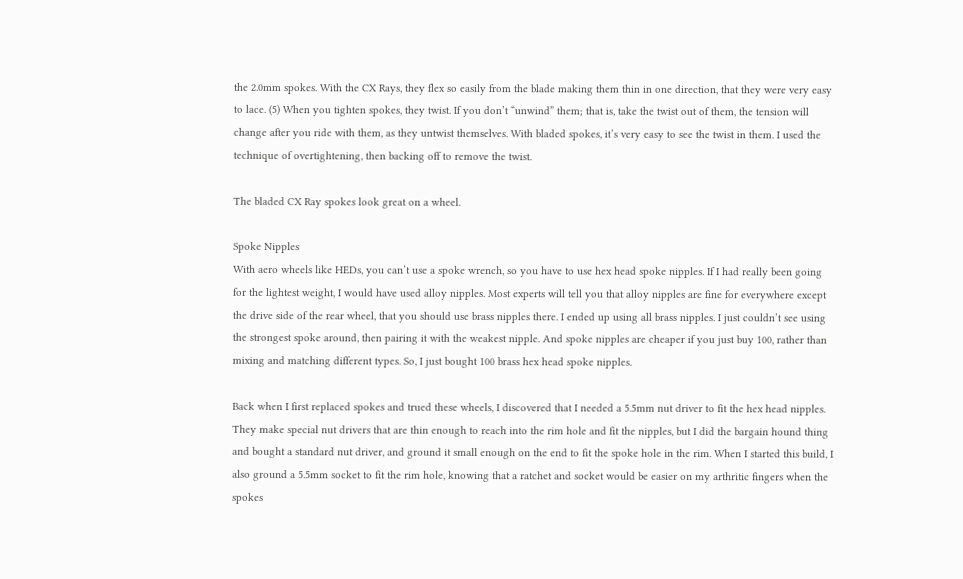the 2.0mm spokes. With the CX Rays, they flex so easily from the blade making them thin in one direction, that they were very easy to lace. (5) When you tighten spokes, they twist. If you don’t “unwind” them; that is, take the twist out of them, the tension will change after you ride with them, as they untwist themselves. With bladed spokes, it’s very easy to see the twist in them. I used the technique of overtightening, then backing off to remove the twist.

The bladed CX Ray spokes look great on a wheel.

Spoke Nipples
With aero wheels like HEDs, you can’t use a spoke wrench, so you have to use hex head spoke nipples. If I had really been going for the lightest weight, I would have used alloy nipples. Most experts will tell you that alloy nipples are fine for everywhere except the drive side of the rear wheel, that you should use brass nipples there. I ended up using all brass nipples. I just couldn’t see using the strongest spoke around, then pairing it with the weakest nipple. And spoke nipples are cheaper if you just buy 100, rather than mixing and matching different types. So, I just bought 100 brass hex head spoke nipples.

Back when I first replaced spokes and trued these wheels, I discovered that I needed a 5.5mm nut driver to fit the hex head nipples. They make special nut drivers that are thin enough to reach into the rim hole and fit the nipples, but I did the bargain hound thing and bought a standard nut driver, and ground it small enough on the end to fit the spoke hole in the rim. When I started this build, I also ground a 5.5mm socket to fit the rim hole, knowing that a ratchet and socket would be easier on my arthritic fingers when the spokes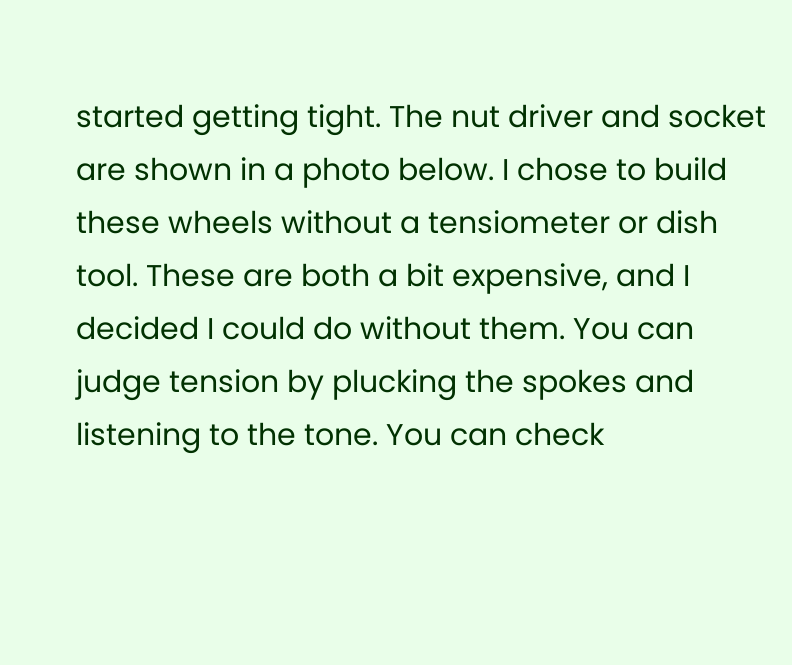started getting tight. The nut driver and socket are shown in a photo below. I chose to build these wheels without a tensiometer or dish tool. These are both a bit expensive, and I decided I could do without them. You can judge tension by plucking the spokes and listening to the tone. You can check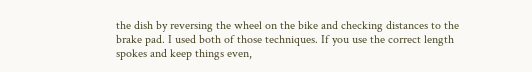the dish by reversing the wheel on the bike and checking distances to the brake pad. I used both of those techniques. If you use the correct length spokes and keep things even,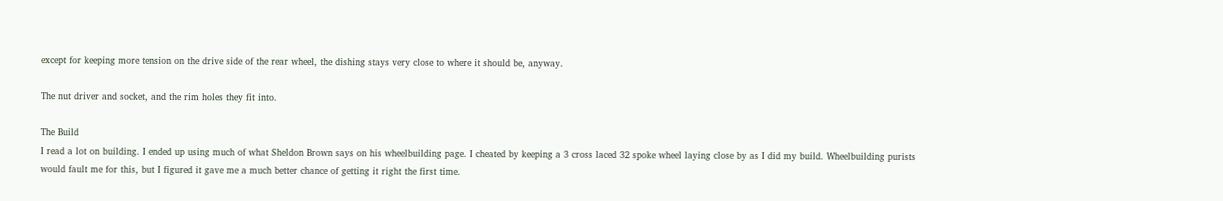except for keeping more tension on the drive side of the rear wheel, the dishing stays very close to where it should be, anyway.

The nut driver and socket, and the rim holes they fit into.

The Build
I read a lot on building. I ended up using much of what Sheldon Brown says on his wheelbuilding page. I cheated by keeping a 3 cross laced 32 spoke wheel laying close by as I did my build. Wheelbuilding purists would fault me for this, but I figured it gave me a much better chance of getting it right the first time.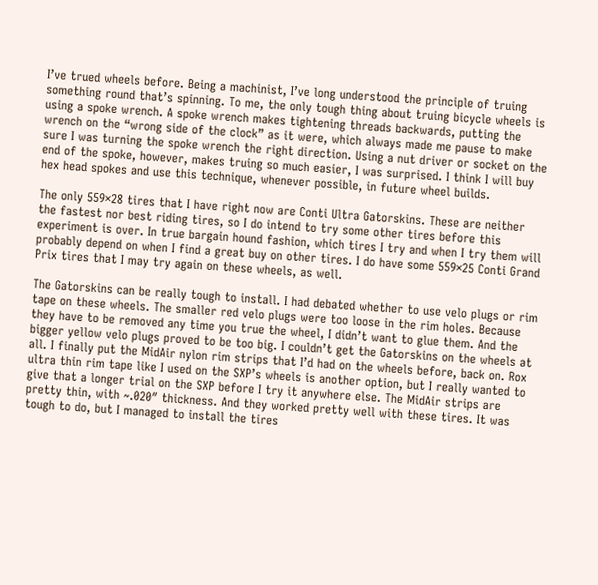I’ve trued wheels before. Being a machinist, I’ve long understood the principle of truing something round that’s spinning. To me, the only tough thing about truing bicycle wheels is using a spoke wrench. A spoke wrench makes tightening threads backwards, putting the wrench on the “wrong side of the clock” as it were, which always made me pause to make sure I was turning the spoke wrench the right direction. Using a nut driver or socket on the end of the spoke, however, makes truing so much easier, I was surprised. I think I will buy hex head spokes and use this technique, whenever possible, in future wheel builds.

The only 559×28 tires that I have right now are Conti Ultra Gatorskins. These are neither the fastest nor best riding tires, so I do intend to try some other tires before this experiment is over. In true bargain hound fashion, which tires I try and when I try them will probably depend on when I find a great buy on other tires. I do have some 559×25 Conti Grand Prix tires that I may try again on these wheels, as well.

The Gatorskins can be really tough to install. I had debated whether to use velo plugs or rim tape on these wheels. The smaller red velo plugs were too loose in the rim holes. Because they have to be removed any time you true the wheel, I didn’t want to glue them. And the bigger yellow velo plugs proved to be too big. I couldn’t get the Gatorskins on the wheels at all. I finally put the MidAir nylon rim strips that I’d had on the wheels before, back on. Rox ultra thin rim tape like I used on the SXP’s wheels is another option, but I really wanted to give that a longer trial on the SXP before I try it anywhere else. The MidAir strips are pretty thin, with ~.020″ thickness. And they worked pretty well with these tires. It was tough to do, but I managed to install the tires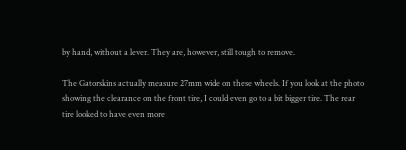by hand, without a lever. They are, however, still tough to remove.

The Gatorskins actually measure 27mm wide on these wheels. If you look at the photo showing the clearance on the front tire, I could even go to a bit bigger tire. The rear tire looked to have even more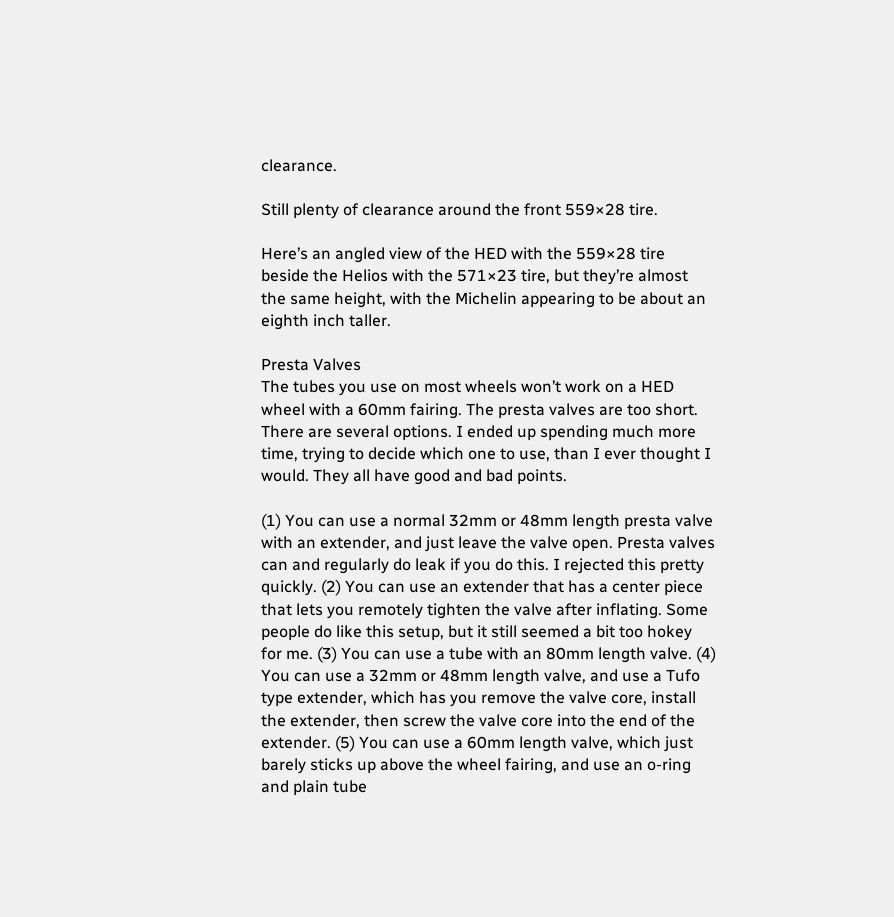clearance.

Still plenty of clearance around the front 559×28 tire.

Here’s an angled view of the HED with the 559×28 tire beside the Helios with the 571×23 tire, but they’re almost the same height, with the Michelin appearing to be about an eighth inch taller.

Presta Valves
The tubes you use on most wheels won’t work on a HED wheel with a 60mm fairing. The presta valves are too short. There are several options. I ended up spending much more time, trying to decide which one to use, than I ever thought I would. They all have good and bad points.

(1) You can use a normal 32mm or 48mm length presta valve with an extender, and just leave the valve open. Presta valves can and regularly do leak if you do this. I rejected this pretty quickly. (2) You can use an extender that has a center piece that lets you remotely tighten the valve after inflating. Some people do like this setup, but it still seemed a bit too hokey for me. (3) You can use a tube with an 80mm length valve. (4) You can use a 32mm or 48mm length valve, and use a Tufo type extender, which has you remove the valve core, install the extender, then screw the valve core into the end of the extender. (5) You can use a 60mm length valve, which just barely sticks up above the wheel fairing, and use an o-ring and plain tube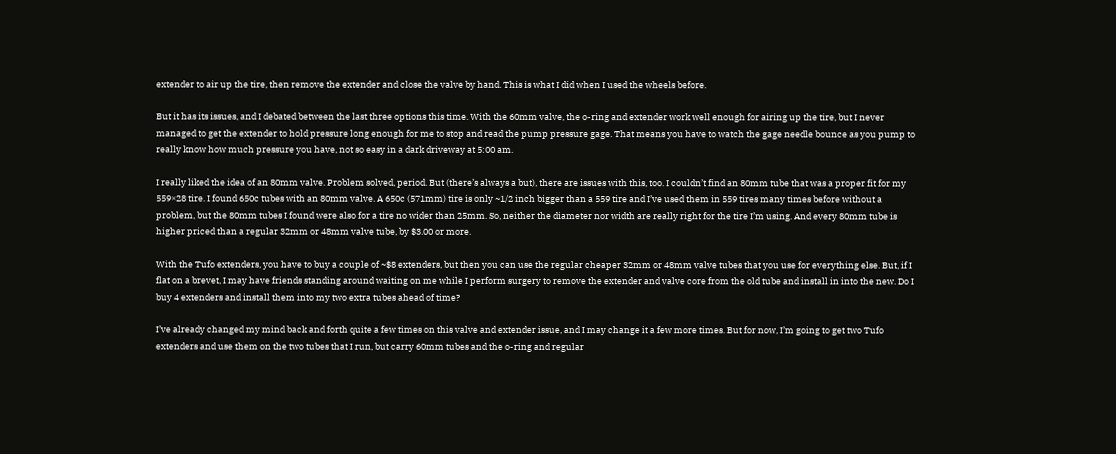extender to air up the tire, then remove the extender and close the valve by hand. This is what I did when I used the wheels before.

But it has its issues, and I debated between the last three options this time. With the 60mm valve, the o-ring and extender work well enough for airing up the tire, but I never managed to get the extender to hold pressure long enough for me to stop and read the pump pressure gage. That means you have to watch the gage needle bounce as you pump to really know how much pressure you have, not so easy in a dark driveway at 5:00 am.

I really liked the idea of an 80mm valve. Problem solved, period. But (there’s always a but), there are issues with this, too. I couldn’t find an 80mm tube that was a proper fit for my 559×28 tire. I found 650c tubes with an 80mm valve. A 650c (571mm) tire is only ~1/2 inch bigger than a 559 tire and I’ve used them in 559 tires many times before without a problem, but the 80mm tubes I found were also for a tire no wider than 25mm. So, neither the diameter nor width are really right for the tire I’m using. And every 80mm tube is higher priced than a regular 32mm or 48mm valve tube, by $3.00 or more.

With the Tufo extenders, you have to buy a couple of ~$8 extenders, but then you can use the regular cheaper 32mm or 48mm valve tubes that you use for everything else. But, if I flat on a brevet, I may have friends standing around waiting on me while I perform surgery to remove the extender and valve core from the old tube and install in into the new. Do I buy 4 extenders and install them into my two extra tubes ahead of time?

I’ve already changed my mind back and forth quite a few times on this valve and extender issue, and I may change it a few more times. But for now, I’m going to get two Tufo extenders and use them on the two tubes that I run, but carry 60mm tubes and the o-ring and regular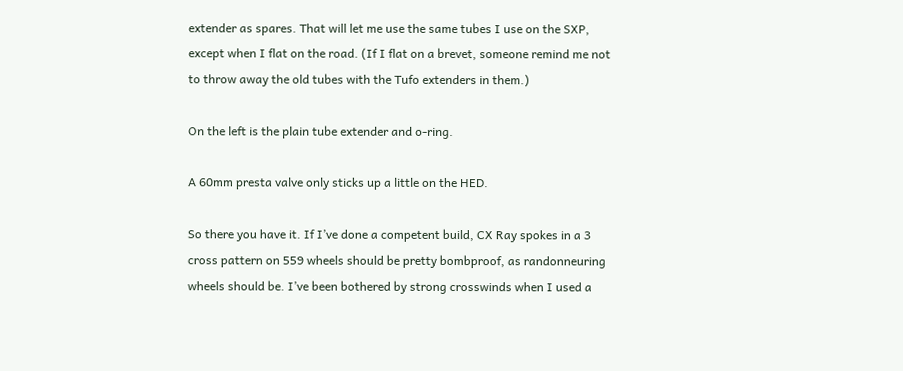extender as spares. That will let me use the same tubes I use on the SXP, except when I flat on the road. (If I flat on a brevet, someone remind me not to throw away the old tubes with the Tufo extenders in them.)

On the left is the plain tube extender and o-ring.

A 60mm presta valve only sticks up a little on the HED.

So there you have it. If I’ve done a competent build, CX Ray spokes in a 3 cross pattern on 559 wheels should be pretty bombproof, as randonneuring wheels should be. I’ve been bothered by strong crosswinds when I used a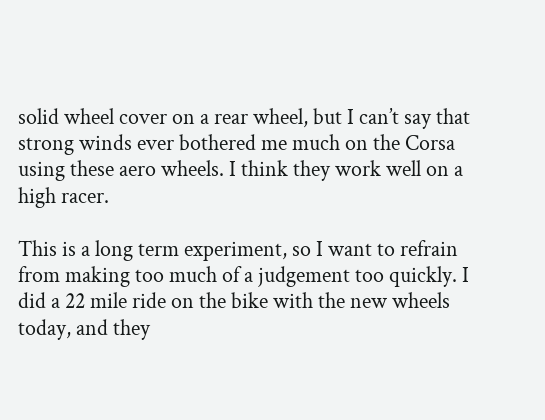solid wheel cover on a rear wheel, but I can’t say that strong winds ever bothered me much on the Corsa using these aero wheels. I think they work well on a high racer.

This is a long term experiment, so I want to refrain from making too much of a judgement too quickly. I did a 22 mile ride on the bike with the new wheels today, and they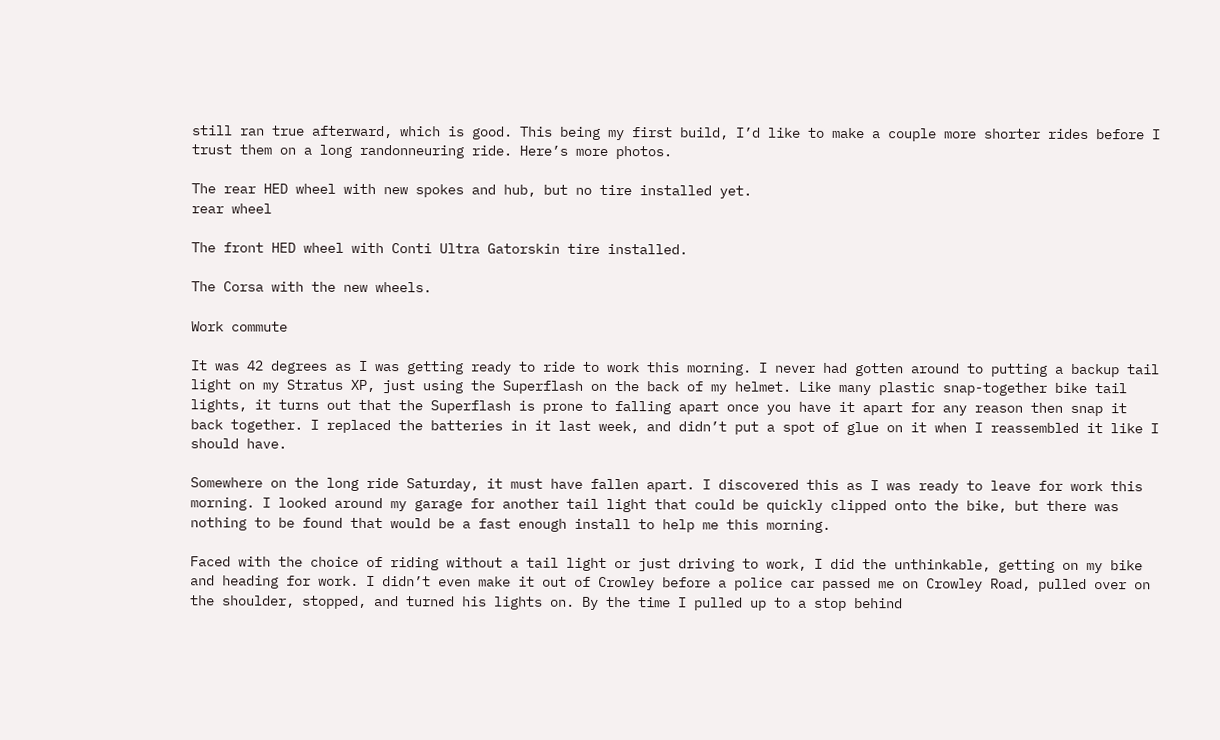still ran true afterward, which is good. This being my first build, I’d like to make a couple more shorter rides before I trust them on a long randonneuring ride. Here’s more photos.

The rear HED wheel with new spokes and hub, but no tire installed yet.
rear wheel

The front HED wheel with Conti Ultra Gatorskin tire installed.

The Corsa with the new wheels.

Work commute

It was 42 degrees as I was getting ready to ride to work this morning. I never had gotten around to putting a backup tail light on my Stratus XP, just using the Superflash on the back of my helmet. Like many plastic snap-together bike tail lights, it turns out that the Superflash is prone to falling apart once you have it apart for any reason then snap it back together. I replaced the batteries in it last week, and didn’t put a spot of glue on it when I reassembled it like I should have.

Somewhere on the long ride Saturday, it must have fallen apart. I discovered this as I was ready to leave for work this morning. I looked around my garage for another tail light that could be quickly clipped onto the bike, but there was nothing to be found that would be a fast enough install to help me this morning.

Faced with the choice of riding without a tail light or just driving to work, I did the unthinkable, getting on my bike and heading for work. I didn’t even make it out of Crowley before a police car passed me on Crowley Road, pulled over on the shoulder, stopped, and turned his lights on. By the time I pulled up to a stop behind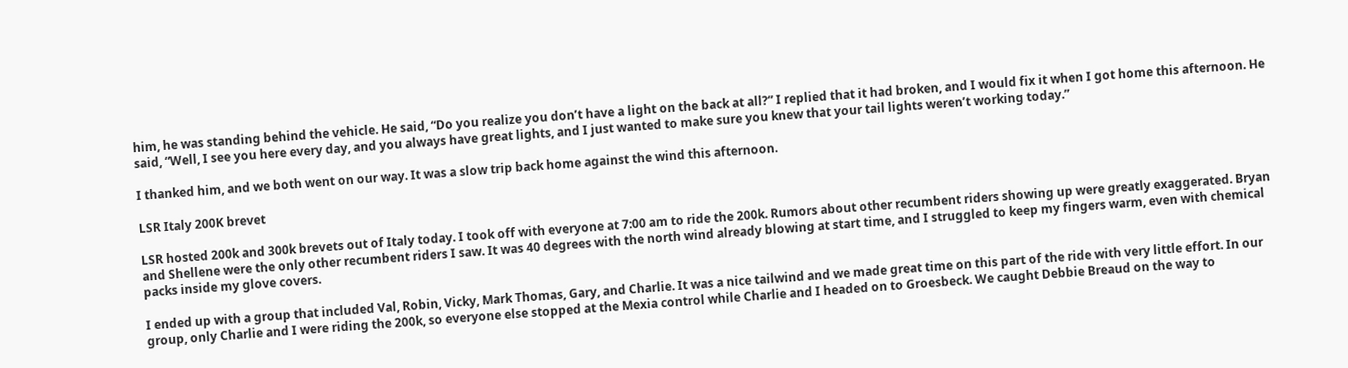him, he was standing behind the vehicle. He said, “Do you realize you don’t have a light on the back at all?” I replied that it had broken, and I would fix it when I got home this afternoon. He said, “Well, I see you here every day, and you always have great lights, and I just wanted to make sure you knew that your tail lights weren’t working today.”

I thanked him, and we both went on our way. It was a slow trip back home against the wind this afternoon.

LSR Italy 200K brevet

LSR hosted 200k and 300k brevets out of Italy today. I took off with everyone at 7:00 am to ride the 200k. Rumors about other recumbent riders showing up were greatly exaggerated. Bryan and Shellene were the only other recumbent riders I saw. It was 40 degrees with the north wind already blowing at start time, and I struggled to keep my fingers warm, even with chemical packs inside my glove covers.

I ended up with a group that included Val, Robin, Vicky, Mark Thomas, Gary, and Charlie. It was a nice tailwind and we made great time on this part of the ride with very little effort. In our group, only Charlie and I were riding the 200k, so everyone else stopped at the Mexia control while Charlie and I headed on to Groesbeck. We caught Debbie Breaud on the way to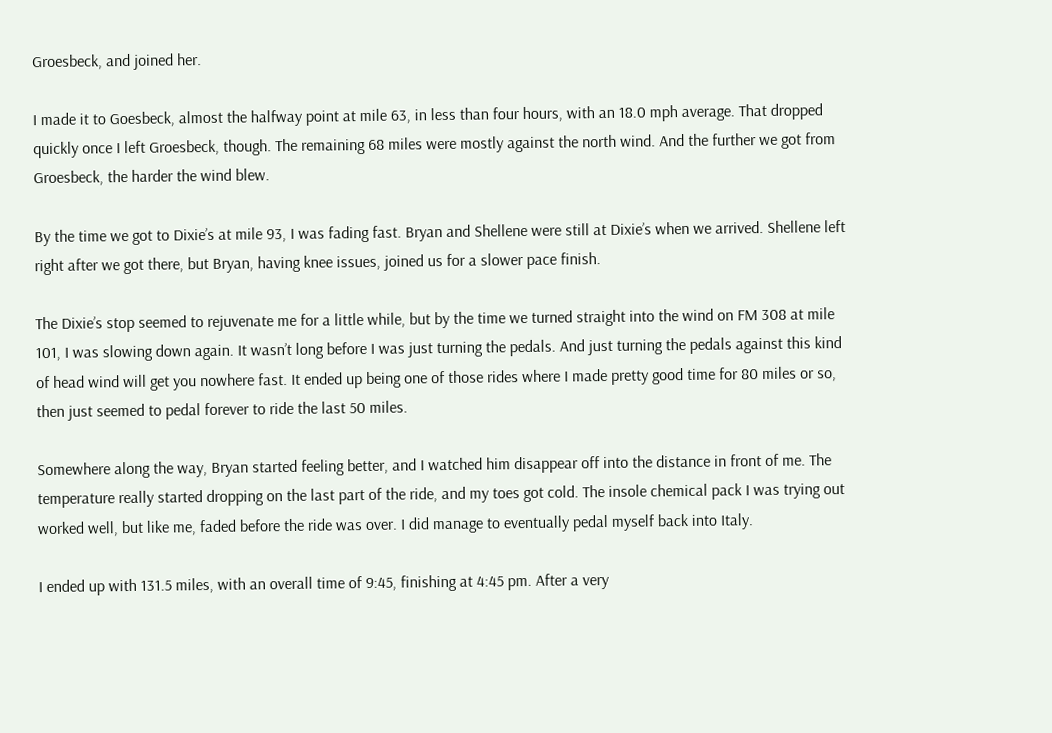Groesbeck, and joined her.

I made it to Goesbeck, almost the halfway point at mile 63, in less than four hours, with an 18.0 mph average. That dropped quickly once I left Groesbeck, though. The remaining 68 miles were mostly against the north wind. And the further we got from Groesbeck, the harder the wind blew.

By the time we got to Dixie’s at mile 93, I was fading fast. Bryan and Shellene were still at Dixie’s when we arrived. Shellene left right after we got there, but Bryan, having knee issues, joined us for a slower pace finish.

The Dixie’s stop seemed to rejuvenate me for a little while, but by the time we turned straight into the wind on FM 308 at mile 101, I was slowing down again. It wasn’t long before I was just turning the pedals. And just turning the pedals against this kind of head wind will get you nowhere fast. It ended up being one of those rides where I made pretty good time for 80 miles or so, then just seemed to pedal forever to ride the last 50 miles.

Somewhere along the way, Bryan started feeling better, and I watched him disappear off into the distance in front of me. The temperature really started dropping on the last part of the ride, and my toes got cold. The insole chemical pack I was trying out worked well, but like me, faded before the ride was over. I did manage to eventually pedal myself back into Italy.

I ended up with 131.5 miles, with an overall time of 9:45, finishing at 4:45 pm. After a very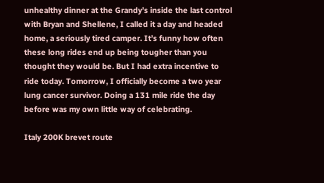unhealthy dinner at the Grandy’s inside the last control with Bryan and Shellene, I called it a day and headed home, a seriously tired camper. It’s funny how often these long rides end up being tougher than you thought they would be. But I had extra incentive to ride today. Tomorrow, I officially become a two year lung cancer survivor. Doing a 131 mile ride the day before was my own little way of celebrating.

Italy 200K brevet route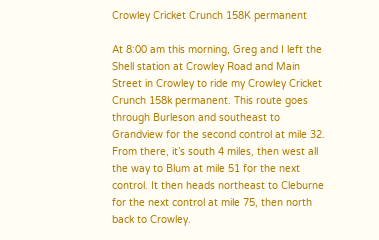Crowley Cricket Crunch 158K permanent

At 8:00 am this morning, Greg and I left the Shell station at Crowley Road and Main Street in Crowley to ride my Crowley Cricket Crunch 158k permanent. This route goes through Burleson and southeast to Grandview for the second control at mile 32. From there, it’s south 4 miles, then west all the way to Blum at mile 51 for the next control. It then heads northeast to Cleburne for the next control at mile 75, then north back to Crowley.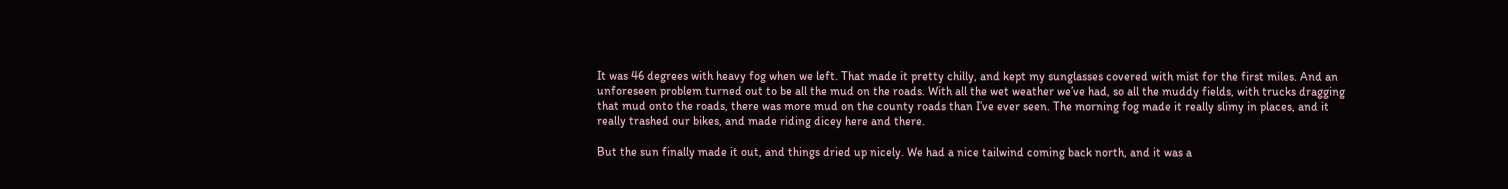It was 46 degrees with heavy fog when we left. That made it pretty chilly, and kept my sunglasses covered with mist for the first miles. And an unforeseen problem turned out to be all the mud on the roads. With all the wet weather we’ve had, so all the muddy fields, with trucks dragging that mud onto the roads, there was more mud on the county roads than I’ve ever seen. The morning fog made it really slimy in places, and it really trashed our bikes, and made riding dicey here and there.

But the sun finally made it out, and things dried up nicely. We had a nice tailwind coming back north, and it was a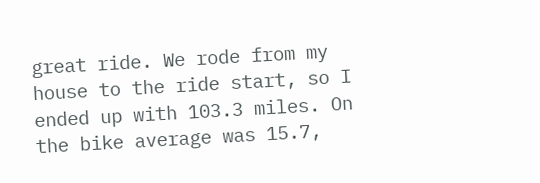great ride. We rode from my house to the ride start, so I ended up with 103.3 miles. On the bike average was 15.7,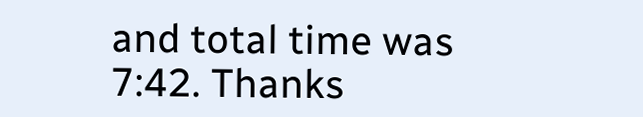and total time was 7:42. Thanks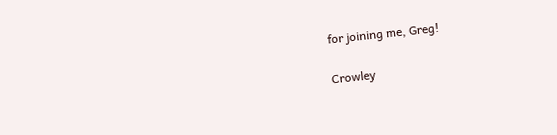for joining me, Greg!

Crowley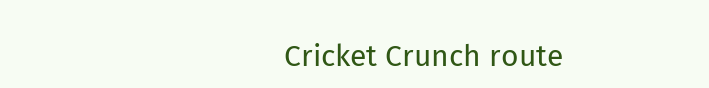Cricket Crunch route